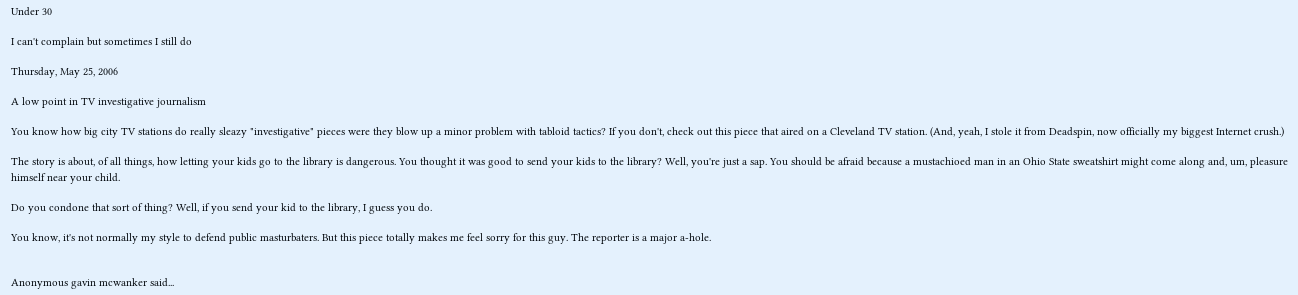Under 30

I can't complain but sometimes I still do

Thursday, May 25, 2006

A low point in TV investigative journalism

You know how big city TV stations do really sleazy "investigative" pieces were they blow up a minor problem with tabloid tactics? If you don't, check out this piece that aired on a Cleveland TV station. (And, yeah, I stole it from Deadspin, now officially my biggest Internet crush.)

The story is about, of all things, how letting your kids go to the library is dangerous. You thought it was good to send your kids to the library? Well, you're just a sap. You should be afraid because a mustachioed man in an Ohio State sweatshirt might come along and, um, pleasure himself near your child.

Do you condone that sort of thing? Well, if you send your kid to the library, I guess you do.

You know, it's not normally my style to defend public masturbaters. But this piece totally makes me feel sorry for this guy. The reporter is a major a-hole.


Anonymous gavin mcwanker said...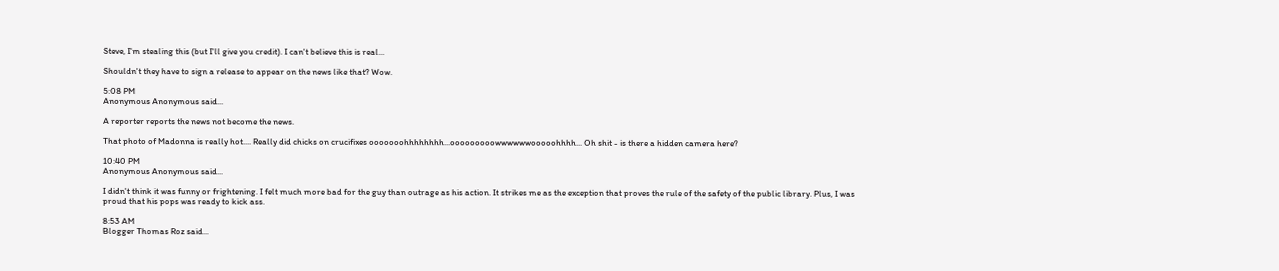Steve, I'm stealing this (but I'll give you credit). I can't believe this is real...

Shouldn't they have to sign a release to appear on the news like that? Wow.

5:08 PM
Anonymous Anonymous said...

A reporter reports the news not become the news.

That photo of Madonna is really hot.... Really did chicks on crucifixes ooooooohhhhhhhh...ooooooooowwwwwwooooohhhh... Oh shit - is there a hidden camera here?

10:40 PM
Anonymous Anonymous said...

I didn't think it was funny or frightening. I felt much more bad for the guy than outrage as his action. It strikes me as the exception that proves the rule of the safety of the public library. Plus, I was proud that his pops was ready to kick ass.

8:53 AM
Blogger Thomas Roz said...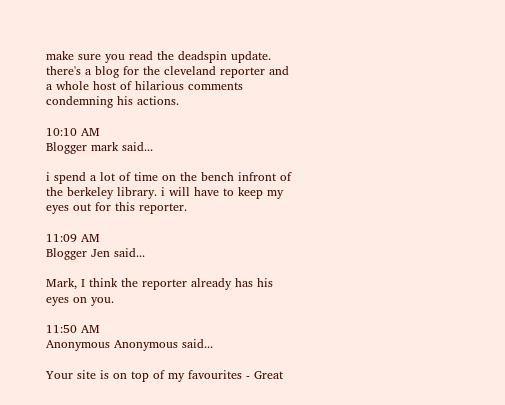make sure you read the deadspin update. there's a blog for the cleveland reporter and a whole host of hilarious comments condemning his actions.

10:10 AM
Blogger mark said...

i spend a lot of time on the bench infront of the berkeley library. i will have to keep my eyes out for this reporter.

11:09 AM
Blogger Jen said...

Mark, I think the reporter already has his eyes on you.

11:50 AM
Anonymous Anonymous said...

Your site is on top of my favourites - Great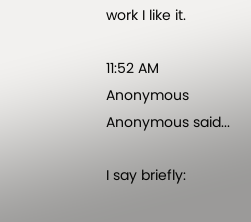work I like it.

11:52 AM
Anonymous Anonymous said...

I say briefly: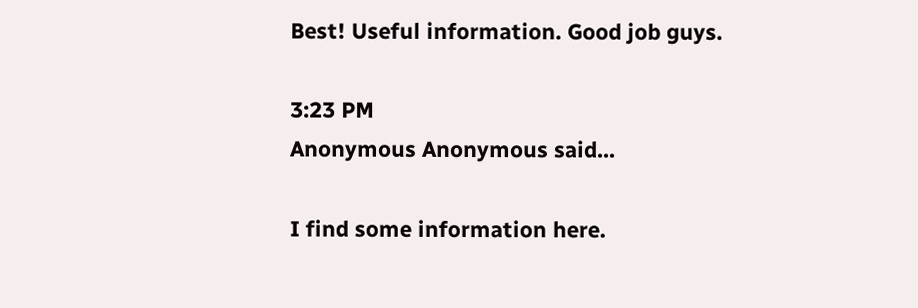Best! Useful information. Good job guys.

3:23 PM
Anonymous Anonymous said...

I find some information here.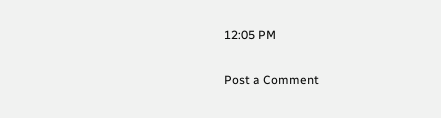12:05 PM

Post a Comment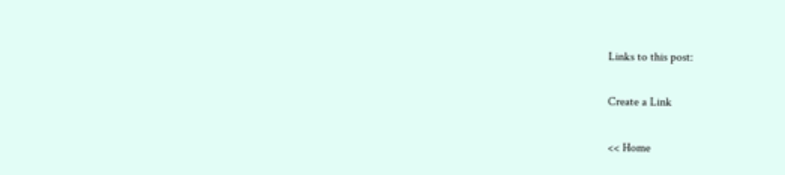Links to this post:

Create a Link

<< Home